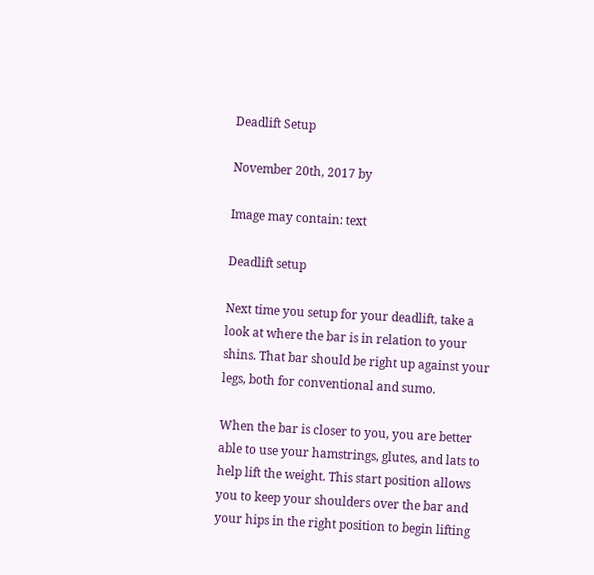Deadlift Setup

November 20th, 2017 by

Image may contain: text

Deadlift setup

Next time you setup for your deadlift, take a look at where the bar is in relation to your shins. That bar should be right up against your legs, both for conventional and sumo.

When the bar is closer to you, you are better able to use your hamstrings, glutes, and lats to help lift the weight. This start position allows you to keep your shoulders over the bar and your hips in the right position to begin lifting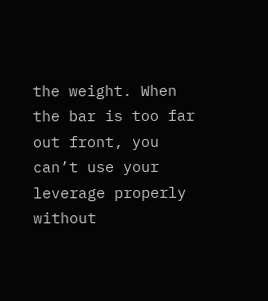the weight. When the bar is too far out front, you can’t use your leverage properly without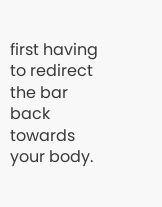first having to redirect the bar back towards your body.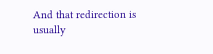And that redirection is usually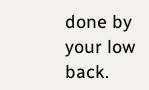done by your low back.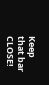Keep that bar CLOSE!